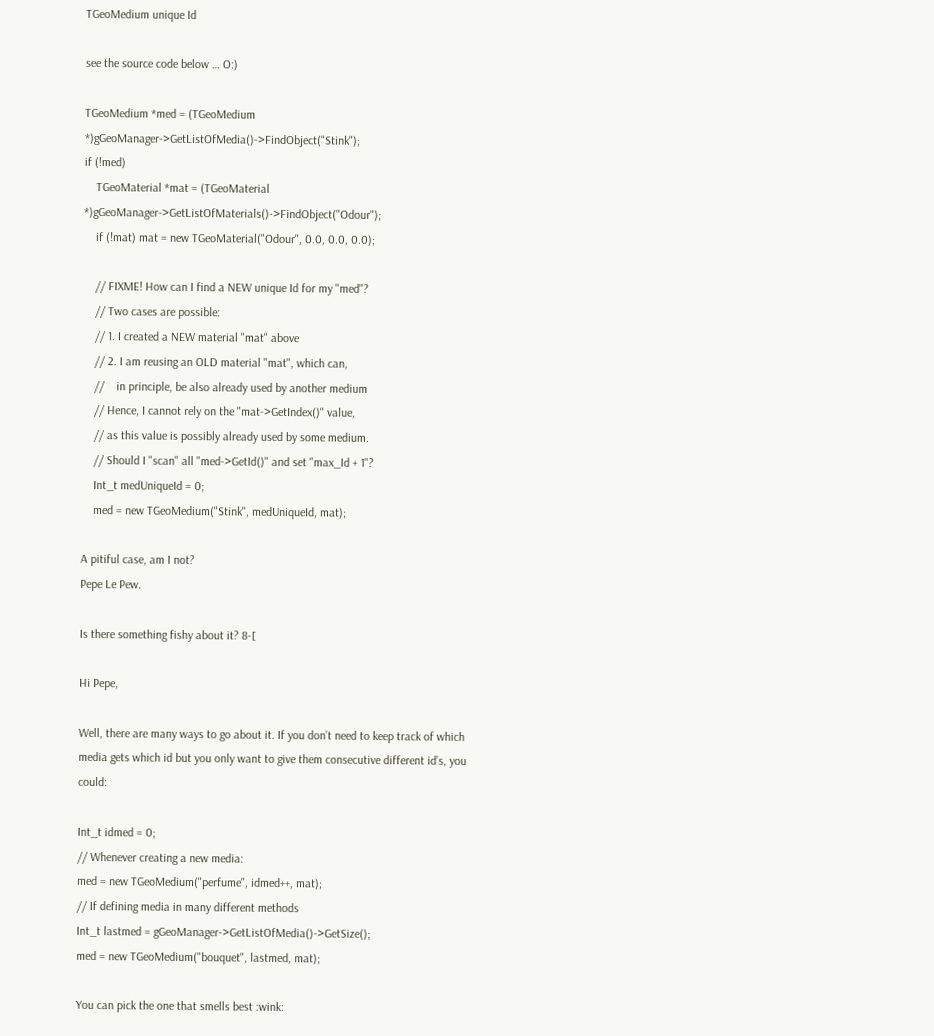TGeoMedium unique Id

see the source code below … O:)

TGeoMedium *med = (TGeoMedium *)gGeoManager->GetListOfMedia()->FindObject("Stink");
if (!med)
    TGeoMaterial *mat = (TGeoMaterial *)gGeoManager->GetListOfMaterials()->FindObject("Odour");
    if (!mat) mat = new TGeoMaterial("Odour", 0.0, 0.0, 0.0);

    // FIXME! How can I find a NEW unique Id for my "med"?
    // Two cases are possible:
    // 1. I created a NEW material "mat" above
    // 2. I am reusing an OLD material "mat", which can,
    //    in principle, be also already used by another medium
    // Hence, I cannot rely on the "mat->GetIndex()" value,
    // as this value is possibly already used by some medium.
    // Should I "scan" all "med->GetId()" and set "max_Id + 1"?
    Int_t medUniqueId = 0;
    med = new TGeoMedium("Stink", medUniqueId, mat);

A pitiful case, am I not?
Pepe Le Pew.

Is there something fishy about it? 8-[

Hi Pepe,

Well, there are many ways to go about it. If you don’t need to keep track of which media gets which id but you only want to give them consecutive different id’s, you could:

Int_t idmed = 0;
// Whenever creating a new media:
med = new TGeoMedium("perfume", idmed++, mat);
// If defining media in many different methods
Int_t lastmed = gGeoManager->GetListOfMedia()->GetSize();
med = new TGeoMedium("bouquet", lastmed, mat);

You can pick the one that smells best :wink: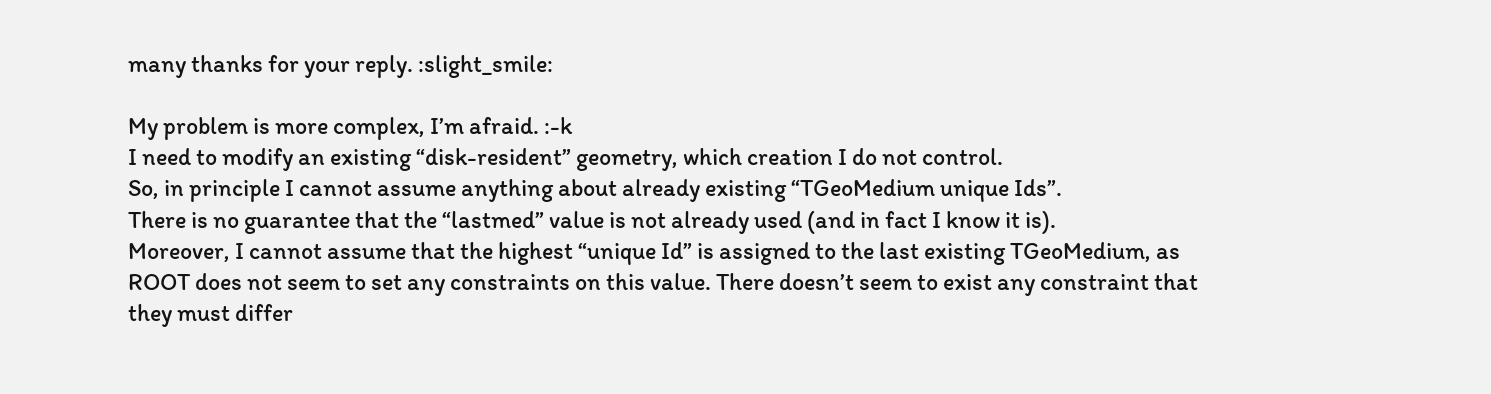many thanks for your reply. :slight_smile:

My problem is more complex, I’m afraid. :-k
I need to modify an existing “disk-resident” geometry, which creation I do not control.
So, in principle I cannot assume anything about already existing “TGeoMedium unique Ids”.
There is no guarantee that the “lastmed” value is not already used (and in fact I know it is).
Moreover, I cannot assume that the highest “unique Id” is assigned to the last existing TGeoMedium, as ROOT does not seem to set any constraints on this value. There doesn’t seem to exist any constraint that they must differ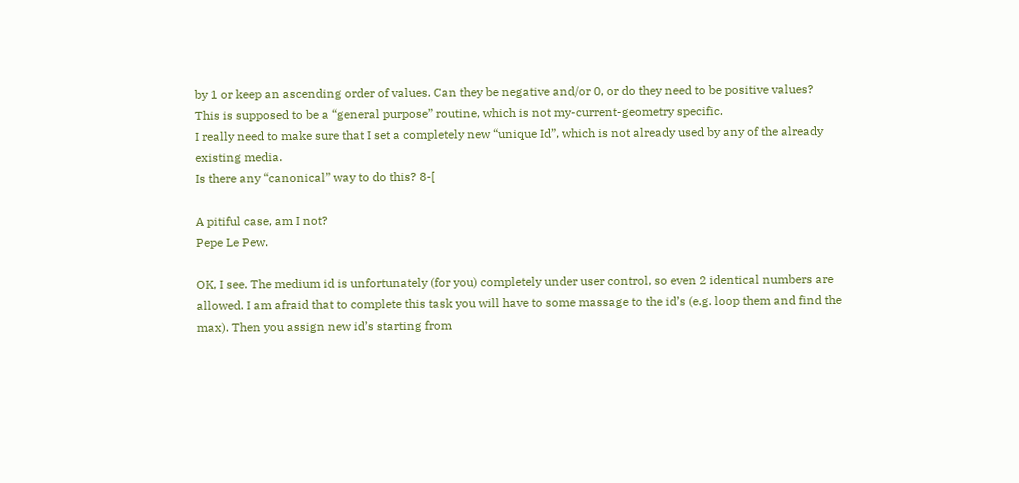by 1 or keep an ascending order of values. Can they be negative and/or 0, or do they need to be positive values?
This is supposed to be a “general purpose” routine, which is not my-current-geometry specific.
I really need to make sure that I set a completely new “unique Id”, which is not already used by any of the already existing media.
Is there any “canonical” way to do this? 8-[

A pitiful case, am I not?
Pepe Le Pew.

OK, I see. The medium id is unfortunately (for you) completely under user control, so even 2 identical numbers are allowed. I am afraid that to complete this task you will have to some massage to the id’s (e.g. loop them and find the max). Then you assign new id’s starting from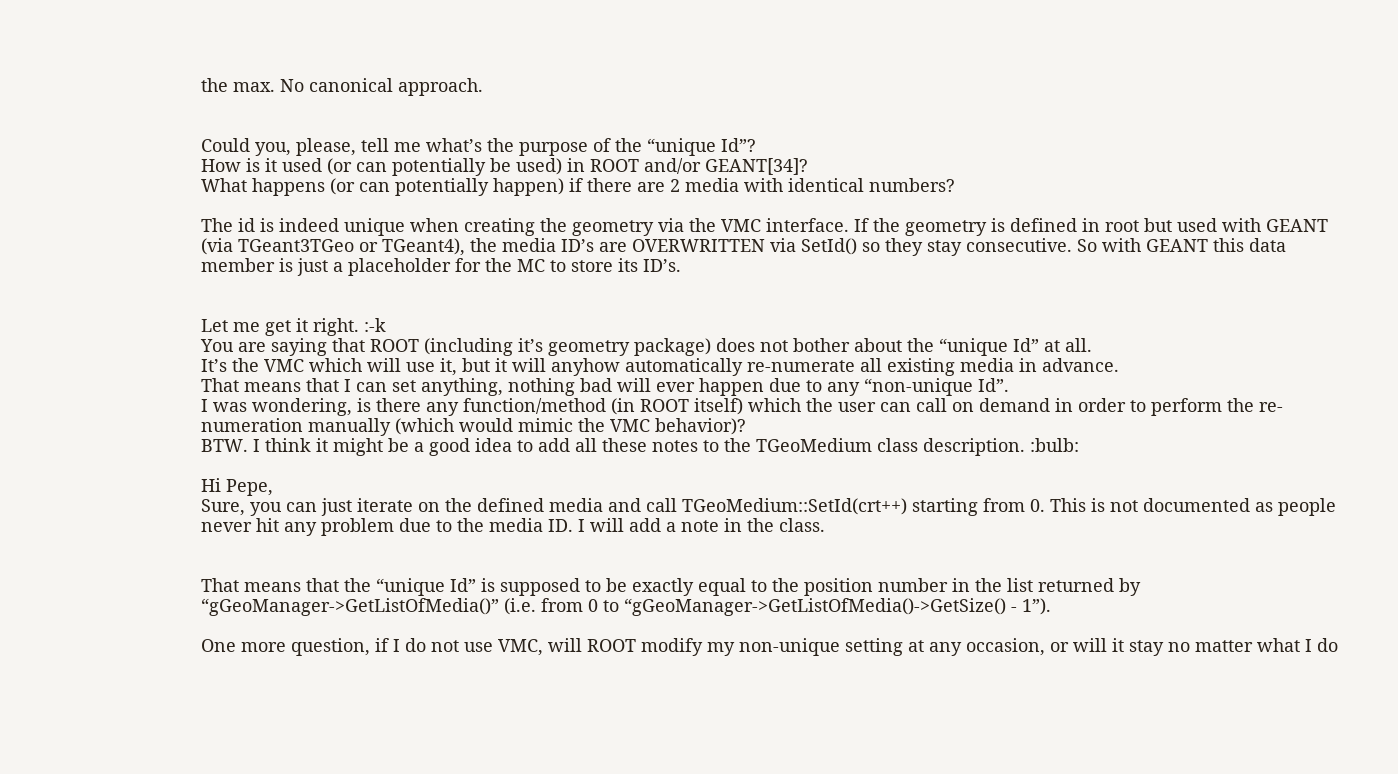the max. No canonical approach.


Could you, please, tell me what’s the purpose of the “unique Id”?
How is it used (or can potentially be used) in ROOT and/or GEANT[34]?
What happens (or can potentially happen) if there are 2 media with identical numbers?

The id is indeed unique when creating the geometry via the VMC interface. If the geometry is defined in root but used with GEANT (via TGeant3TGeo or TGeant4), the media ID’s are OVERWRITTEN via SetId() so they stay consecutive. So with GEANT this data member is just a placeholder for the MC to store its ID’s.


Let me get it right. :-k
You are saying that ROOT (including it’s geometry package) does not bother about the “unique Id” at all.
It’s the VMC which will use it, but it will anyhow automatically re-numerate all existing media in advance.
That means that I can set anything, nothing bad will ever happen due to any “non-unique Id”.
I was wondering, is there any function/method (in ROOT itself) which the user can call on demand in order to perform the re-numeration manually (which would mimic the VMC behavior)?
BTW. I think it might be a good idea to add all these notes to the TGeoMedium class description. :bulb:

Hi Pepe,
Sure, you can just iterate on the defined media and call TGeoMedium::SetId(crt++) starting from 0. This is not documented as people never hit any problem due to the media ID. I will add a note in the class.


That means that the “unique Id” is supposed to be exactly equal to the position number in the list returned by “gGeoManager->GetListOfMedia()” (i.e. from 0 to “gGeoManager->GetListOfMedia()->GetSize() - 1”).

One more question, if I do not use VMC, will ROOT modify my non-unique setting at any occasion, or will it stay no matter what I do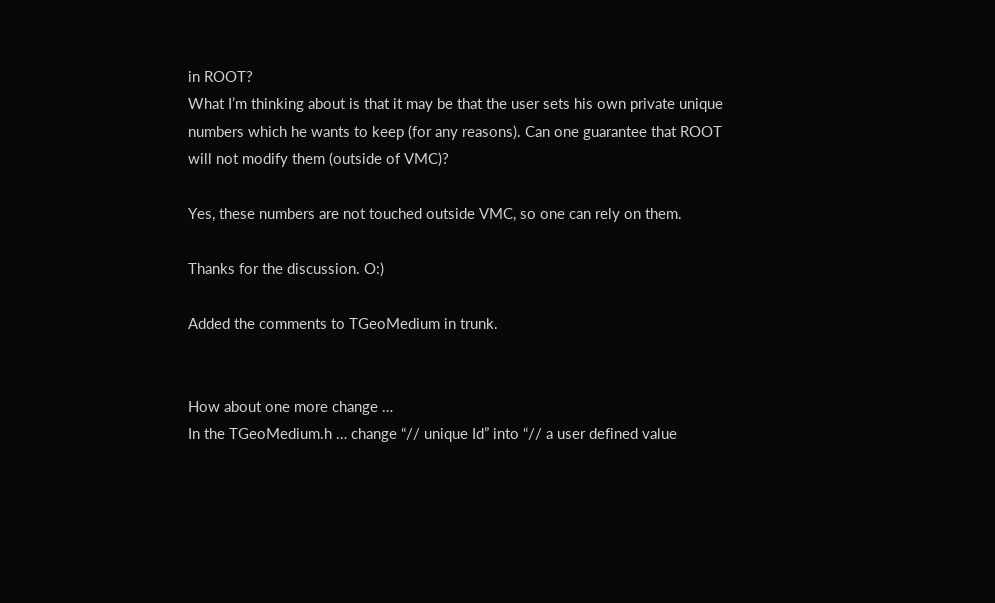in ROOT?
What I’m thinking about is that it may be that the user sets his own private unique numbers which he wants to keep (for any reasons). Can one guarantee that ROOT will not modify them (outside of VMC)?

Yes, these numbers are not touched outside VMC, so one can rely on them.

Thanks for the discussion. O:)

Added the comments to TGeoMedium in trunk.


How about one more change …
In the TGeoMedium.h … change “// unique Id” into “// a user defined value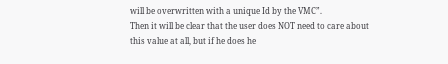will be overwritten with a unique Id by the VMC”.
Then it will be clear that the user does NOT need to care about this value at all, but if he does he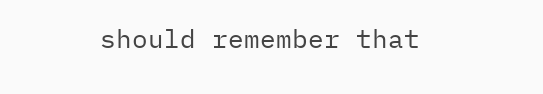should remember that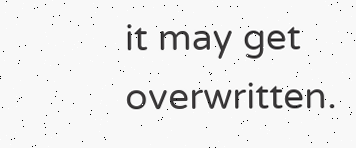it may get overwritten.